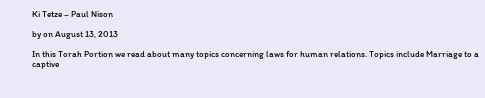Ki Tetze – Paul Nison

by on August 13, 2013

In this Torah Portion we read about many topics concerning laws for human relations. Topics include Marriage to a captive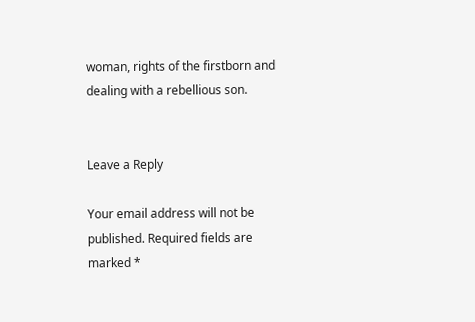woman, rights of the firstborn and dealing with a rebellious son.


Leave a Reply

Your email address will not be published. Required fields are marked *